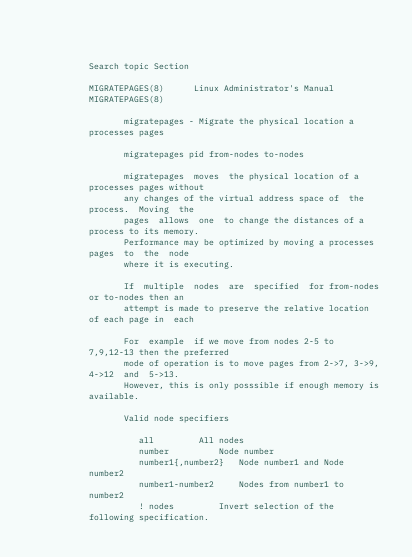Search topic Section

MIGRATEPAGES(8)      Linux Administrator's Manual          MIGRATEPAGES(8)

       migratepages - Migrate the physical location a processes pages

       migratepages pid from-nodes to-nodes

       migratepages  moves  the physical location of a processes pages without
       any changes of the virtual address space of  the  process.  Moving  the
       pages  allows  one  to change the distances of a process to its memory.
       Performance may be optimized by moving a processes pages  to  the  node
       where it is executing.

       If  multiple  nodes  are  specified  for from-nodes or to-nodes then an
       attempt is made to preserve the relative location of each page in  each

       For  example  if we move from nodes 2-5 to 7,9,12-13 then the preferred
       mode of operation is to move pages from 2->7, 3->9,  4->12  and  5->13.
       However, this is only posssible if enough memory is available.

       Valid node specifiers

          all         All nodes
          number          Node number
          number1{,number2}   Node number1 and Node number2
          number1-number2     Nodes from number1 to number2
          ! nodes         Invert selection of the following specification.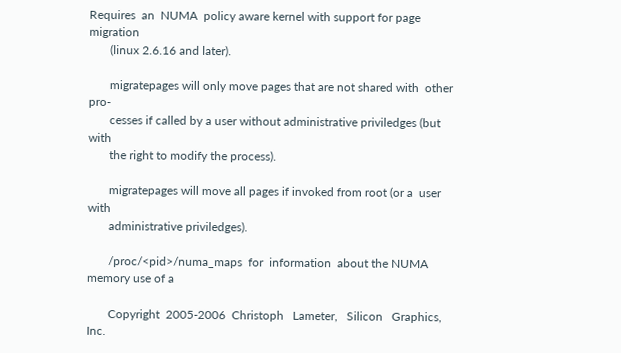Requires  an  NUMA  policy aware kernel with support for page migration
       (linux 2.6.16 and later).

       migratepages will only move pages that are not shared with  other  pro-
       cesses if called by a user without administrative priviledges (but with
       the right to modify the process).

       migratepages will move all pages if invoked from root (or a  user  with
       administrative priviledges).

       /proc/<pid>/numa_maps  for  information  about the NUMA memory use of a

       Copyright  2005-2006  Christoph   Lameter,   Silicon   Graphics,   Inc.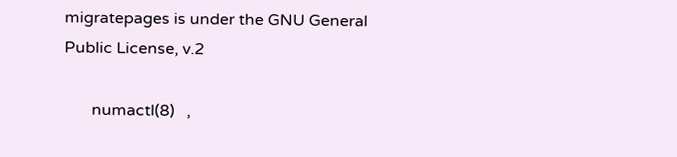migratepages is under the GNU General Public License, v.2

       numactl(8)   ,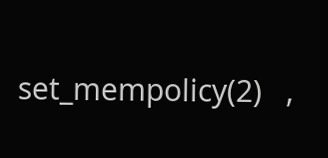set_mempolicy(2)   ,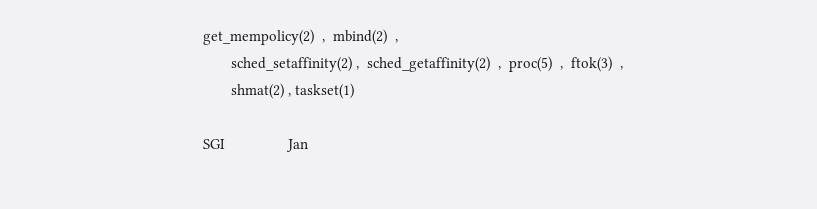get_mempolicy(2)  ,  mbind(2)  ,
       sched_setaffinity(2) ,  sched_getaffinity(2)  ,  proc(5)  ,  ftok(3)  ,
       shmat(2) , taskset(1)

SGI                Jan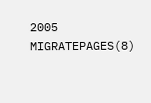2005            MIGRATEPAGES(8)